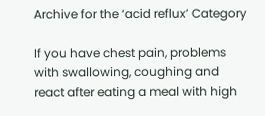Archive for the ‘acid reflux’ Category

If you have chest pain, problems with swallowing, coughing and react after eating a meal with high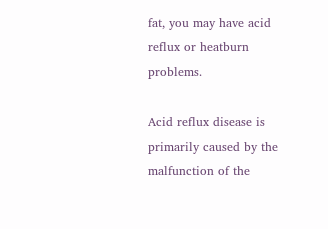fat, you may have acid reflux or heatburn problems.

Acid reflux disease is primarily caused by the malfunction of the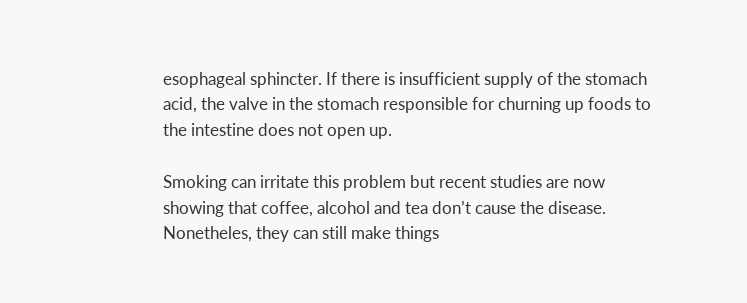esophageal sphincter. If there is insufficient supply of the stomach acid, the valve in the stomach responsible for churning up foods to the intestine does not open up.

Smoking can irritate this problem but recent studies are now showing that coffee, alcohol and tea don’t cause the disease. Nonetheles, they can still make things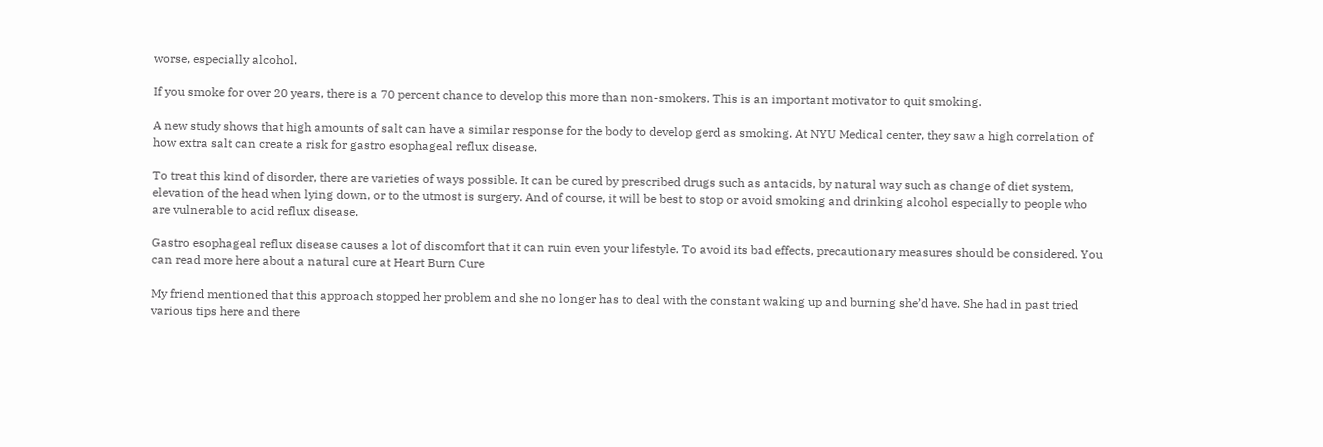worse, especially alcohol.

If you smoke for over 20 years, there is a 70 percent chance to develop this more than non-smokers. This is an important motivator to quit smoking.

A new study shows that high amounts of salt can have a similar response for the body to develop gerd as smoking. At NYU Medical center, they saw a high correlation of how extra salt can create a risk for gastro esophageal reflux disease.

To treat this kind of disorder, there are varieties of ways possible. It can be cured by prescribed drugs such as antacids, by natural way such as change of diet system, elevation of the head when lying down, or to the utmost is surgery. And of course, it will be best to stop or avoid smoking and drinking alcohol especially to people who are vulnerable to acid reflux disease.

Gastro esophageal reflux disease causes a lot of discomfort that it can ruin even your lifestyle. To avoid its bad effects, precautionary measures should be considered. You can read more here about a natural cure at Heart Burn Cure

My friend mentioned that this approach stopped her problem and she no longer has to deal with the constant waking up and burning she’d have. She had in past tried various tips here and there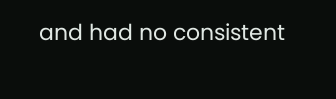and had no consistent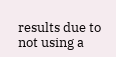results due to not using a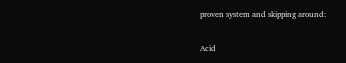proven system and skipping around:

Acid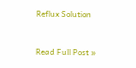Reflux Solution


Read Full Post »